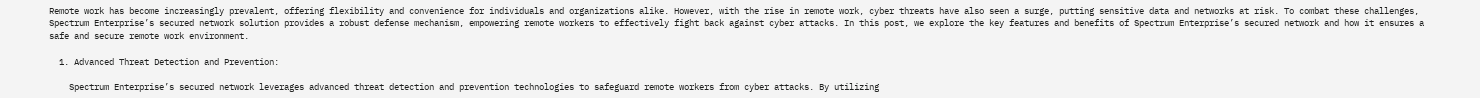Remote work has become increasingly prevalent, offering flexibility and convenience for individuals and organizations alike. However, with the rise in remote work, cyber threats have also seen a surge, putting sensitive data and networks at risk. To combat these challenges, Spectrum Enterprise’s secured network solution provides a robust defense mechanism, empowering remote workers to effectively fight back against cyber attacks. In this post, we explore the key features and benefits of Spectrum Enterprise’s secured network and how it ensures a safe and secure remote work environment.

  1. Advanced Threat Detection and Prevention:

    Spectrum Enterprise’s secured network leverages advanced threat detection and prevention technologies to safeguard remote workers from cyber attacks. By utilizing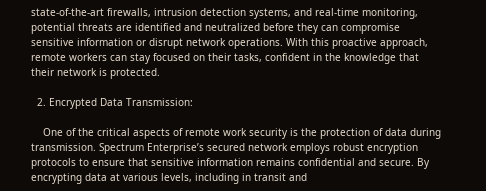state-of-the-art firewalls, intrusion detection systems, and real-time monitoring, potential threats are identified and neutralized before they can compromise sensitive information or disrupt network operations. With this proactive approach, remote workers can stay focused on their tasks, confident in the knowledge that their network is protected.

  2. Encrypted Data Transmission:

    One of the critical aspects of remote work security is the protection of data during transmission. Spectrum Enterprise’s secured network employs robust encryption protocols to ensure that sensitive information remains confidential and secure. By encrypting data at various levels, including in transit and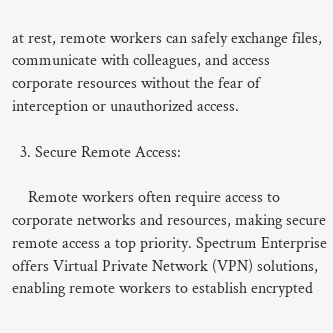at rest, remote workers can safely exchange files, communicate with colleagues, and access corporate resources without the fear of interception or unauthorized access.

  3. Secure Remote Access:

    Remote workers often require access to corporate networks and resources, making secure remote access a top priority. Spectrum Enterprise offers Virtual Private Network (VPN) solutions, enabling remote workers to establish encrypted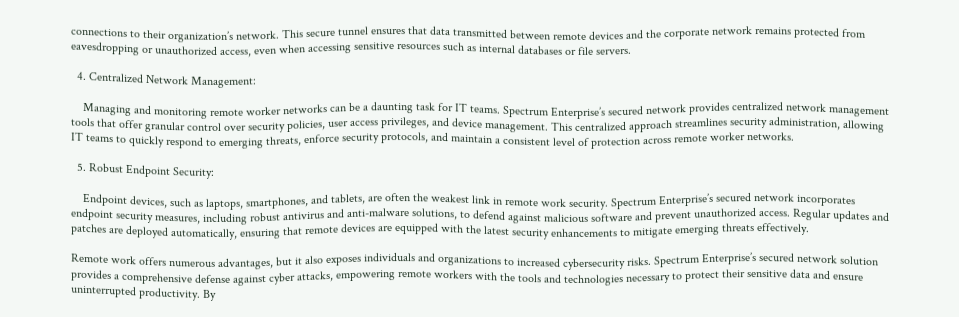connections to their organization’s network. This secure tunnel ensures that data transmitted between remote devices and the corporate network remains protected from eavesdropping or unauthorized access, even when accessing sensitive resources such as internal databases or file servers.

  4. Centralized Network Management:

    Managing and monitoring remote worker networks can be a daunting task for IT teams. Spectrum Enterprise’s secured network provides centralized network management tools that offer granular control over security policies, user access privileges, and device management. This centralized approach streamlines security administration, allowing IT teams to quickly respond to emerging threats, enforce security protocols, and maintain a consistent level of protection across remote worker networks.

  5. Robust Endpoint Security:

    Endpoint devices, such as laptops, smartphones, and tablets, are often the weakest link in remote work security. Spectrum Enterprise’s secured network incorporates endpoint security measures, including robust antivirus and anti-malware solutions, to defend against malicious software and prevent unauthorized access. Regular updates and patches are deployed automatically, ensuring that remote devices are equipped with the latest security enhancements to mitigate emerging threats effectively.

Remote work offers numerous advantages, but it also exposes individuals and organizations to increased cybersecurity risks. Spectrum Enterprise’s secured network solution provides a comprehensive defense against cyber attacks, empowering remote workers with the tools and technologies necessary to protect their sensitive data and ensure uninterrupted productivity. By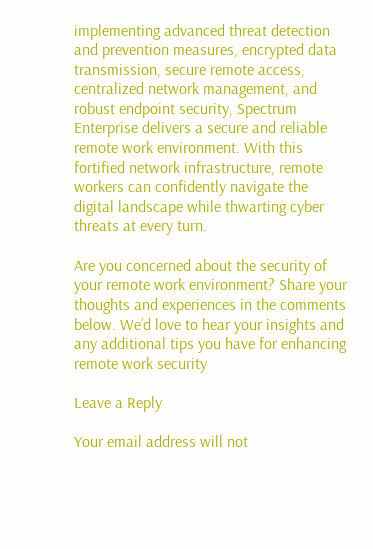implementing advanced threat detection and prevention measures, encrypted data transmission, secure remote access, centralized network management, and robust endpoint security, Spectrum Enterprise delivers a secure and reliable remote work environment. With this fortified network infrastructure, remote workers can confidently navigate the digital landscape while thwarting cyber threats at every turn.

Are you concerned about the security of your remote work environment? Share your thoughts and experiences in the comments below. We’d love to hear your insights and any additional tips you have for enhancing remote work security

Leave a Reply

Your email address will not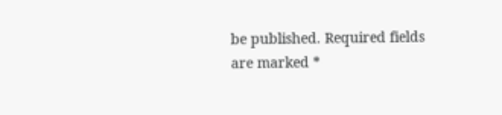be published. Required fields are marked *